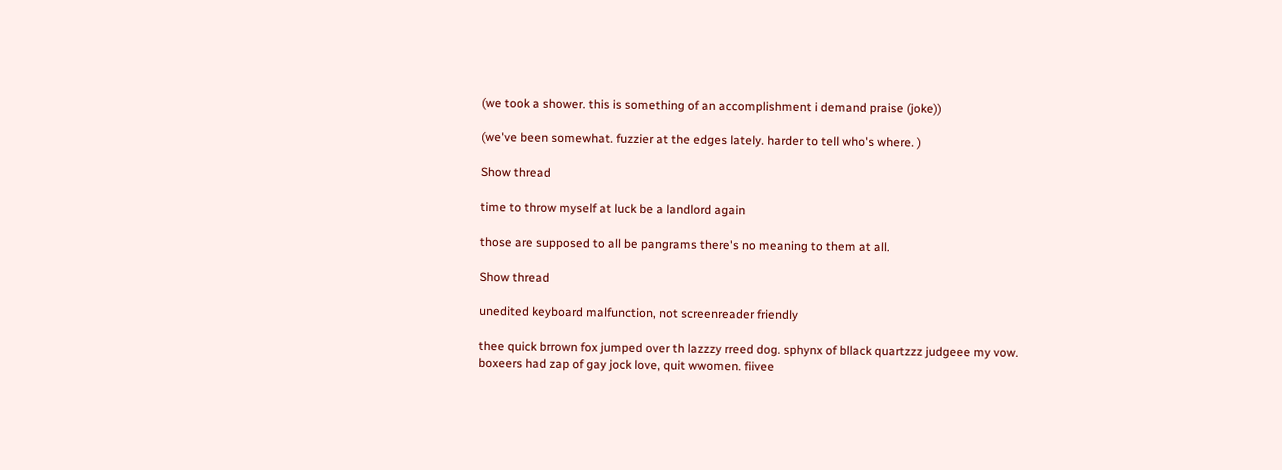(we took a shower. this is something of an accomplishment i demand praise (joke))

(we've been somewhat. fuzzier at the edges lately. harder to tell who's where. )

Show thread

time to throw myself at luck be a landlord again

those are supposed to all be pangrams there's no meaning to them at all.

Show thread

unedited keyboard malfunction, not screenreader friendly

thee quick brrown fox jumped over th lazzzy rreed dog. sphynx of bllack quartzzz judgeee my vow. boxeers had zap of gay jock love, quit wwomen. fiivee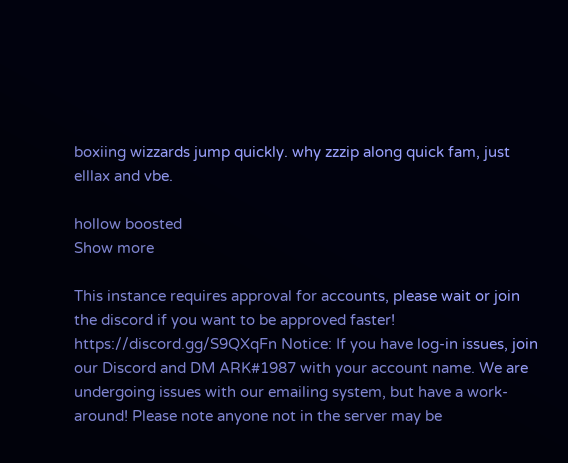boxiing wizzards jump quickly. why zzzip along quick fam, just elllax and vbe.

hollow boosted
Show more

This instance requires approval for accounts, please wait or join the discord if you want to be approved faster! https://discord.gg/S9QXqFn Notice: If you have log-in issues, join our Discord and DM ARK#1987 with your account name. We are undergoing issues with our emailing system, but have a work-around! Please note anyone not in the server may be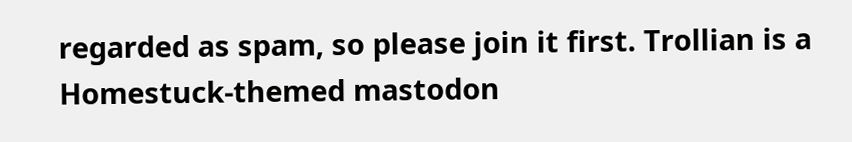regarded as spam, so please join it first. Trollian is a Homestuck-themed mastodon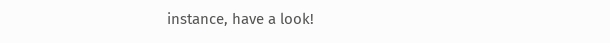instance, have a look!